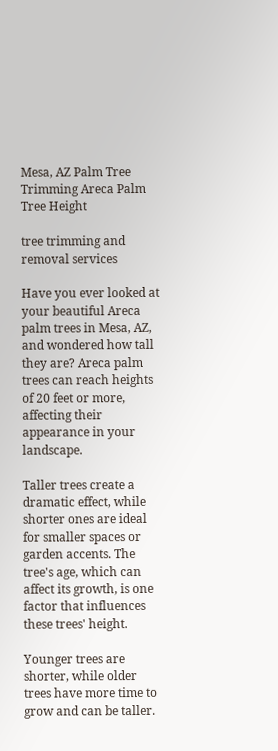Mesa, AZ Palm Tree Trimming Areca Palm Tree Height

tree trimming and removal services

Have you ever looked at your beautiful Areca palm trees in Mesa, AZ, and wondered how tall they are? Areca palm trees can reach heights of 20 feet or more, affecting their appearance in your landscape.

Taller trees create a dramatic effect, while shorter ones are ideal for smaller spaces or garden accents. The tree's age, which can affect its growth, is one factor that influences these trees' height.

Younger trees are shorter, while older trees have more time to grow and can be taller.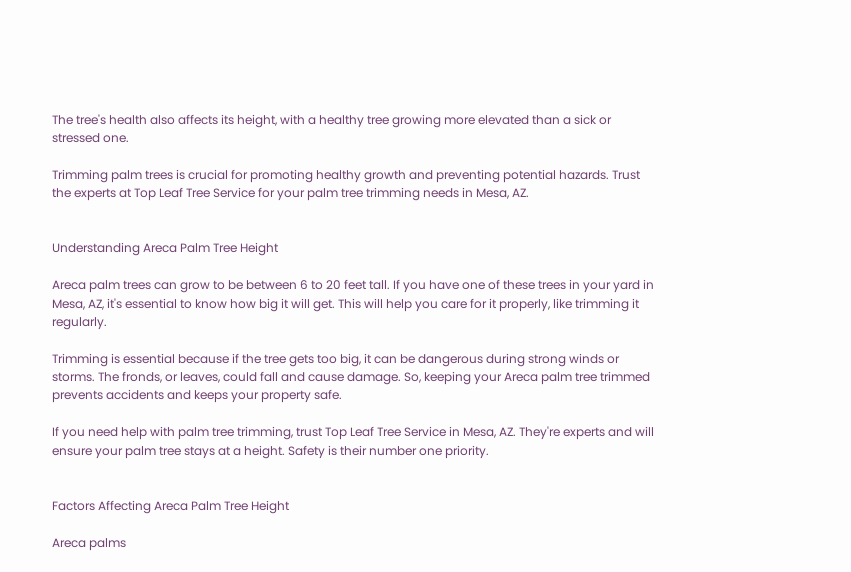The tree's health also affects its height, with a healthy tree growing more elevated than a sick or stressed one.

Trimming palm trees is crucial for promoting healthy growth and preventing potential hazards. Trust the experts at Top Leaf Tree Service for your palm tree trimming needs in Mesa, AZ.


Understanding Areca Palm Tree Height

Areca palm trees can grow to be between 6 to 20 feet tall. If you have one of these trees in your yard in Mesa, AZ, it's essential to know how big it will get. This will help you care for it properly, like trimming it regularly.

Trimming is essential because if the tree gets too big, it can be dangerous during strong winds or storms. The fronds, or leaves, could fall and cause damage. So, keeping your Areca palm tree trimmed prevents accidents and keeps your property safe.

If you need help with palm tree trimming, trust Top Leaf Tree Service in Mesa, AZ. They're experts and will ensure your palm tree stays at a height. Safety is their number one priority.


Factors Affecting Areca Palm Tree Height

Areca palms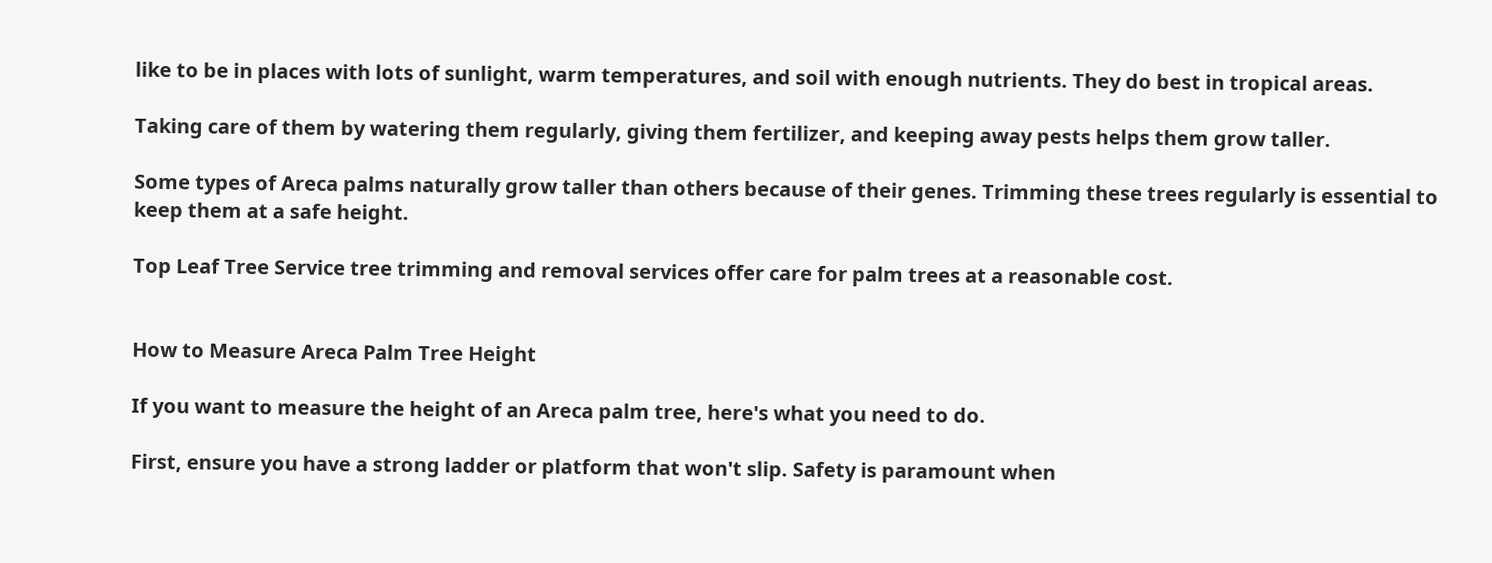like to be in places with lots of sunlight, warm temperatures, and soil with enough nutrients. They do best in tropical areas.

Taking care of them by watering them regularly, giving them fertilizer, and keeping away pests helps them grow taller.

Some types of Areca palms naturally grow taller than others because of their genes. Trimming these trees regularly is essential to keep them at a safe height.

Top Leaf Tree Service tree trimming and removal services offer care for palm trees at a reasonable cost.


How to Measure Areca Palm Tree Height

If you want to measure the height of an Areca palm tree, here's what you need to do.

First, ensure you have a strong ladder or platform that won't slip. Safety is paramount when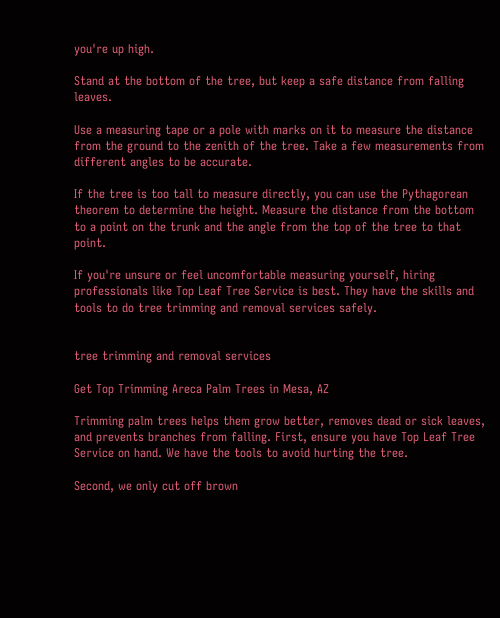you're up high.

Stand at the bottom of the tree, but keep a safe distance from falling leaves.

Use a measuring tape or a pole with marks on it to measure the distance from the ground to the zenith of the tree. Take a few measurements from different angles to be accurate.

If the tree is too tall to measure directly, you can use the Pythagorean theorem to determine the height. Measure the distance from the bottom to a point on the trunk and the angle from the top of the tree to that point.

If you're unsure or feel uncomfortable measuring yourself, hiring professionals like Top Leaf Tree Service is best. They have the skills and tools to do tree trimming and removal services safely.


tree trimming and removal services

Get Top Trimming Areca Palm Trees in Mesa, AZ

Trimming palm trees helps them grow better, removes dead or sick leaves, and prevents branches from falling. First, ensure you have Top Leaf Tree Service on hand. We have the tools to avoid hurting the tree.

Second, we only cut off brown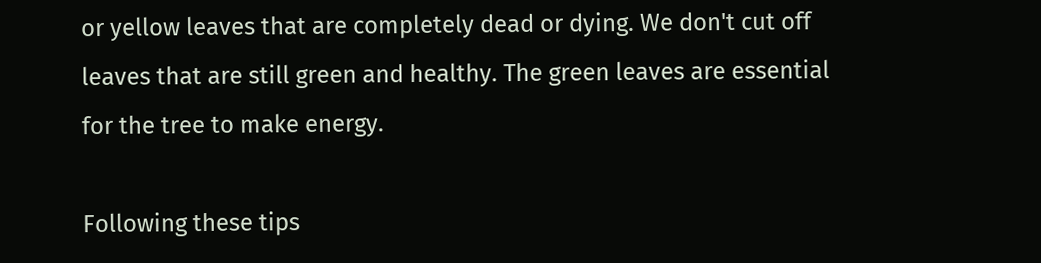or yellow leaves that are completely dead or dying. We don't cut off leaves that are still green and healthy. The green leaves are essential for the tree to make energy.

Following these tips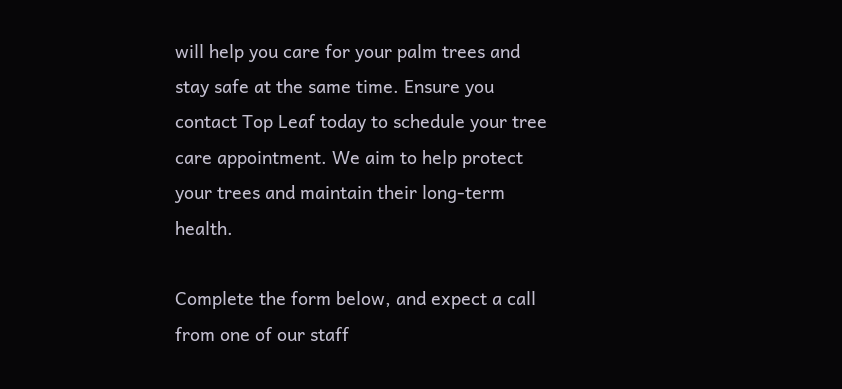will help you care for your palm trees and stay safe at the same time. Ensure you contact Top Leaf today to schedule your tree care appointment. We aim to help protect your trees and maintain their long-term health.

Complete the form below, and expect a call from one of our staff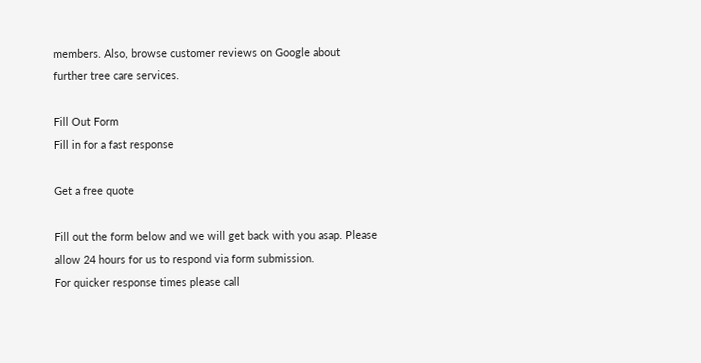members. Also, browse customer reviews on Google about further tree care services.

Fill Out Form
Fill in for a fast response

Get a free quote

Fill out the form below and we will get back with you asap. Please allow 24 hours for us to respond via form submission.
For quicker response times please call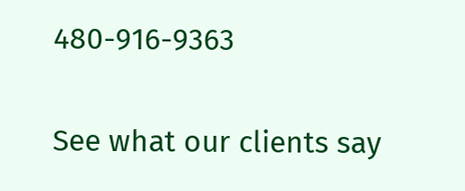480-916-9363

See what our clients say